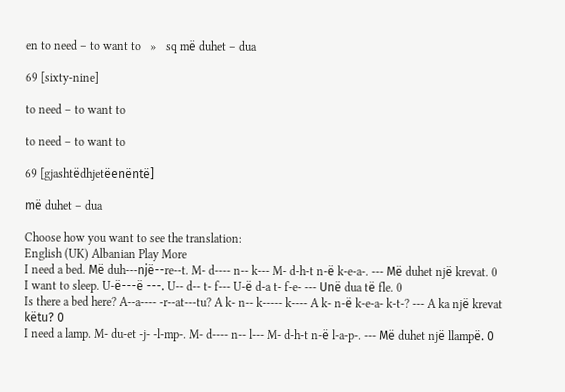en to need – to want to   »   sq mё duhet – dua

69 [sixty-nine]

to need – to want to

to need – to want to

69 [gjashtёdhjetёenёntё]

mё duhet – dua

Choose how you want to see the translation:
English (UK) Albanian Play More
I need a bed. Mё duh---njё--re--t. M- d---- n-- k--- M- d-h-t n-ё k-e-a-. --- Mё duhet njё krevat. 0
I want to sleep. U-ё---ё ---. U-- d-- t- f--- U-ё d-a t- f-e- --- Unё dua tё fle. 0
Is there a bed here? A--a---- -r--at---tu? A k- n-- k----- k---- A k- n-ё k-e-a- k-t-? --- A ka njё krevat kёtu? 0
I need a lamp. M- du-et -j- -l-mp-. M- d---- n-- l--- M- d-h-t n-ё l-a-p-. --- Mё duhet njё llampё. 0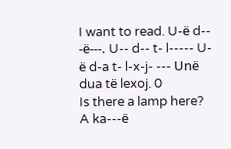I want to read. U-ё d-- -ё---. U-- d-- t- l----- U-ё d-a t- l-x-j- --- Unё dua tё lexoj. 0
Is there a lamp here? A ka---ё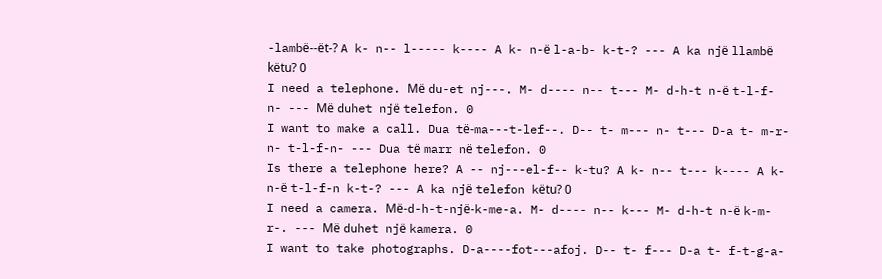-lambё--ёt-? A k- n-- l----- k---- A k- n-ё l-a-b- k-t-? --- A ka njё llambё kёtu? 0
I need a telephone. Mё du-et nj---. M- d---- n-- t--- M- d-h-t n-ё t-l-f-n- --- Mё duhet njё telefon. 0
I want to make a call. Dua tё-ma---t-lef--. D-- t- m--- n- t--- D-a t- m-r- n- t-l-f-n- --- Dua tё marr nё telefon. 0
Is there a telephone here? A -- nj---el-f-- k-tu? A k- n-- t--- k---- A k- n-ё t-l-f-n k-t-? --- A ka njё telefon kёtu? 0
I need a camera. Mё-d-h-t-njё-k-me-a. M- d---- n-- k--- M- d-h-t n-ё k-m-r-. --- Mё duhet njё kamera. 0
I want to take photographs. D-a----fot---afoj. D-- t- f--- D-a t- f-t-g-a-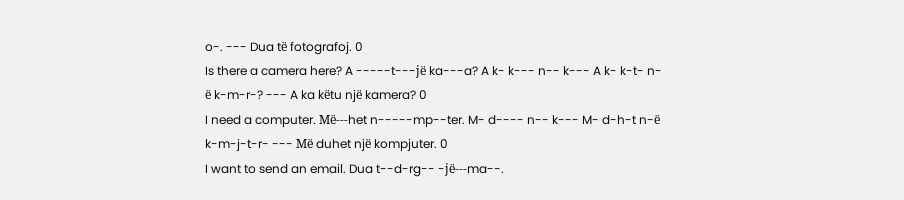o-. --- Dua tё fotografoj. 0
Is there a camera here? A -----t---jё ka---a? A k- k--- n-- k--- A k- k-t- n-ё k-m-r-? --- A ka kёtu njё kamera? 0
I need a computer. Mё---het n-----mp--ter. M- d---- n-- k--- M- d-h-t n-ё k-m-j-t-r- --- Mё duhet njё kompjuter. 0
I want to send an email. Dua t--d-rg-- -jё---ma--.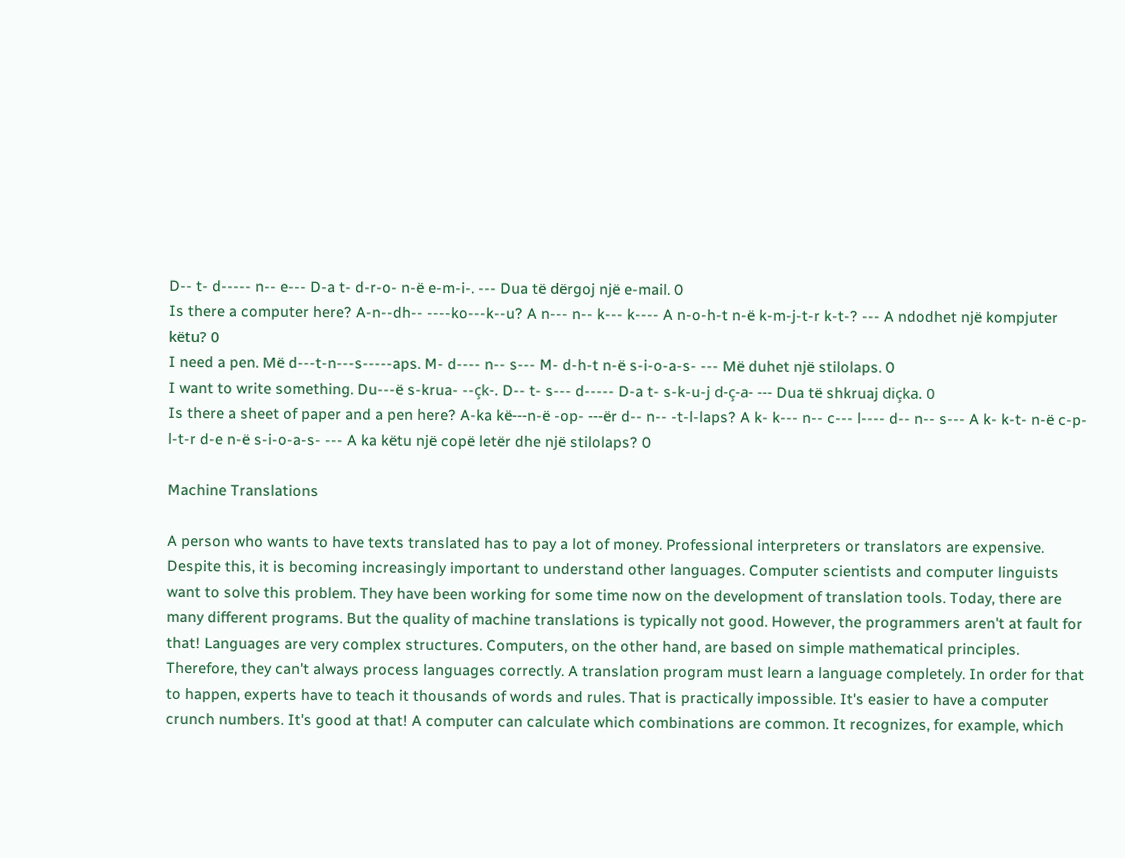D-- t- d----- n-- e--- D-a t- d-r-o- n-ё e-m-i-. --- Dua tё dёrgoj njё e-mail. 0
Is there a computer here? A-n--dh-- ----ko---k--u? A n--- n-- k--- k---- A n-o-h-t n-ё k-m-j-t-r k-t-? --- A ndodhet njё kompjuter kёtu? 0
I need a pen. Mё d---t-n---s-----aps. M- d---- n-- s--- M- d-h-t n-ё s-i-o-a-s- --- Mё duhet njё stilolaps. 0
I want to write something. Du---ё s-krua- --çk-. D-- t- s--- d----- D-a t- s-k-u-j d-ç-a- --- Dua tё shkruaj diçka. 0
Is there a sheet of paper and a pen here? A-ka kё---n-ё -op- ---ёr d-- n-- -t-l-laps? A k- k--- n-- c--- l---- d-- n-- s--- A k- k-t- n-ё c-p- l-t-r d-e n-ё s-i-o-a-s- --- A ka kёtu njё copё letёr dhe njё stilolaps? 0

Machine Translations

A person who wants to have texts translated has to pay a lot of money. Professional interpreters or translators are expensive. Despite this, it is becoming increasingly important to understand other languages. Computer scientists and computer linguists want to solve this problem. They have been working for some time now on the development of translation tools. Today, there are many different programs. But the quality of machine translations is typically not good. However, the programmers aren't at fault for that! Languages are very complex structures. Computers, on the other hand, are based on simple mathematical principles. Therefore, they can't always process languages correctly. A translation program must learn a language completely. In order for that to happen, experts have to teach it thousands of words and rules. That is practically impossible. It's easier to have a computer crunch numbers. It's good at that! A computer can calculate which combinations are common. It recognizes, for example, which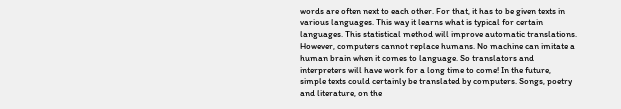words are often next to each other. For that, it has to be given texts in various languages. This way it learns what is typical for certain languages. This statistical method will improve automatic translations. However, computers cannot replace humans. No machine can imitate a human brain when it comes to language. So translators and interpreters will have work for a long time to come! In the future, simple texts could certainly be translated by computers. Songs, poetry and literature, on the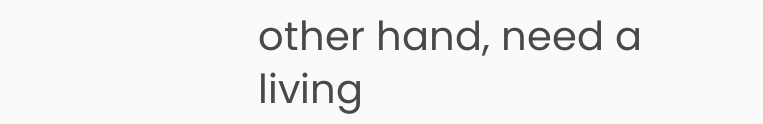other hand, need a living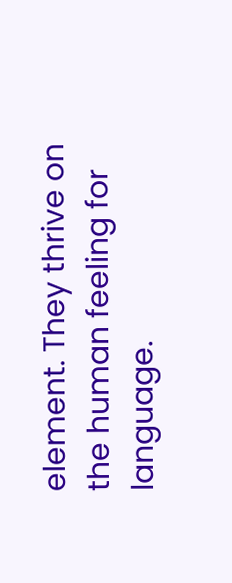element. They thrive on the human feeling for language.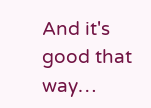And it's good that way…